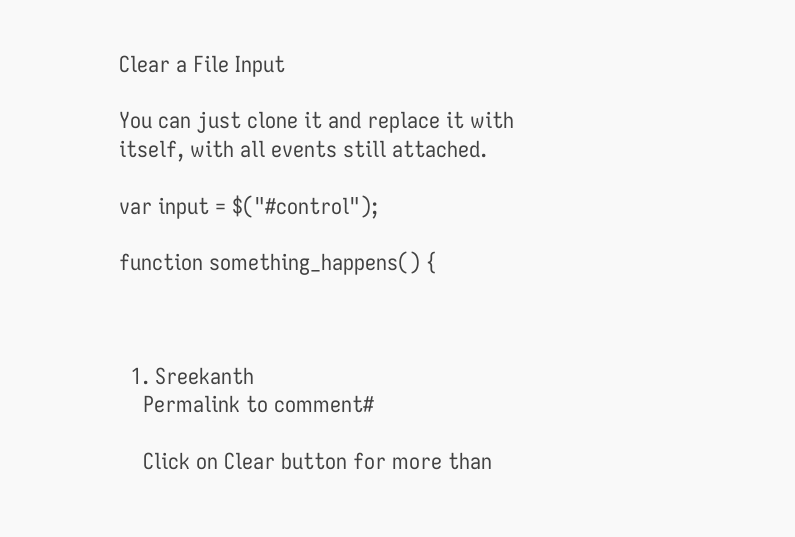Clear a File Input

You can just clone it and replace it with itself, with all events still attached.

var input = $("#control");

function something_happens() {



  1. Sreekanth
    Permalink to comment#

    Click on Clear button for more than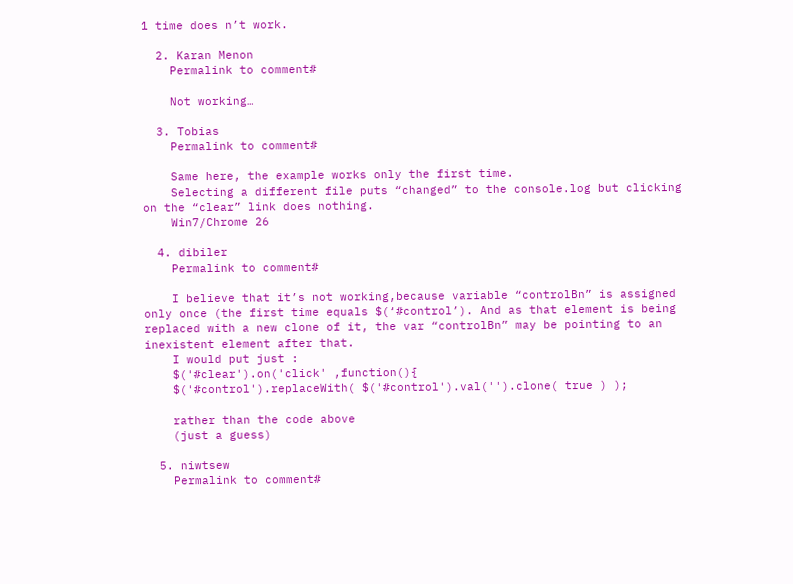1 time does n’t work.

  2. Karan Menon
    Permalink to comment#

    Not working…

  3. Tobias
    Permalink to comment#

    Same here, the example works only the first time.
    Selecting a different file puts “changed” to the console.log but clicking on the “clear” link does nothing.
    Win7/Chrome 26

  4. dibiler
    Permalink to comment#

    I believe that it’s not working,because variable “controlBn” is assigned only once (the first time equals $(‘#control’). And as that element is being replaced with a new clone of it, the var “controlBn” may be pointing to an inexistent element after that.
    I would put just :
    $('#clear').on('click' ,function(){
    $('#control').replaceWith( $('#control').val('').clone( true ) );

    rather than the code above
    (just a guess)

  5. niwtsew
    Permalink to comment#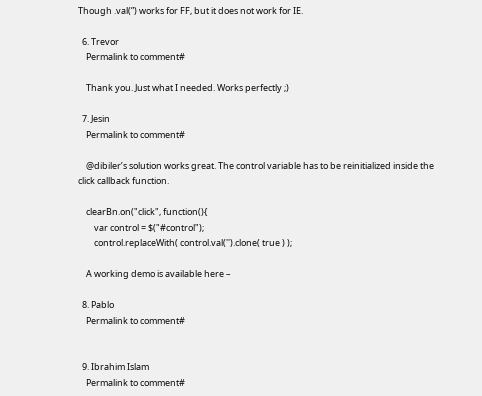Though .val(”) works for FF, but it does not work for IE.

  6. Trevor
    Permalink to comment#

    Thank you. Just what I needed. Works perfectly ;)

  7. Jesin
    Permalink to comment#

    @dibiler’s solution works great. The control variable has to be reinitialized inside the click callback function.

    clearBn.on("click", function(){
        var control = $("#control");
        control.replaceWith( control.val('').clone( true ) );

    A working demo is available here –

  8. Pablo
    Permalink to comment#


  9. Ibrahim Islam
    Permalink to comment#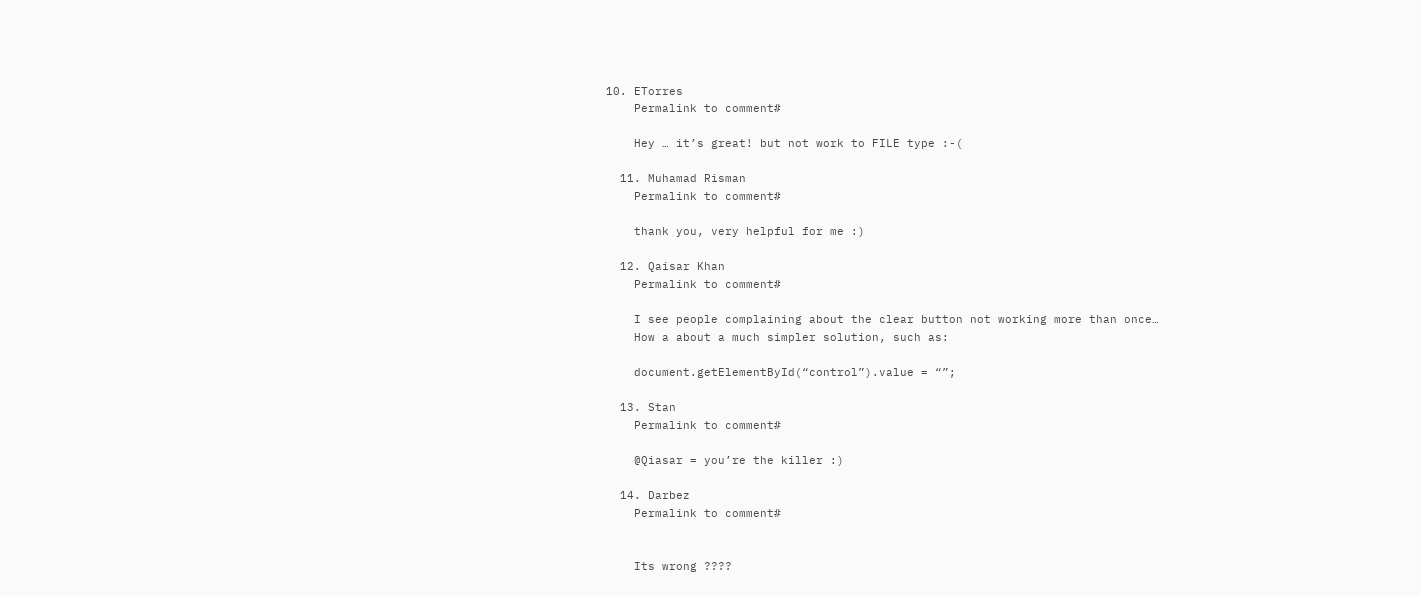10. ETorres
    Permalink to comment#

    Hey … it’s great! but not work to FILE type :-(

  11. Muhamad Risman
    Permalink to comment#

    thank you, very helpful for me :)

  12. Qaisar Khan
    Permalink to comment#

    I see people complaining about the clear button not working more than once…
    How a about a much simpler solution, such as:

    document.getElementById(“control”).value = “”;

  13. Stan
    Permalink to comment#

    @Qiasar = you’re the killer :)

  14. Darbez
    Permalink to comment#


    Its wrong ????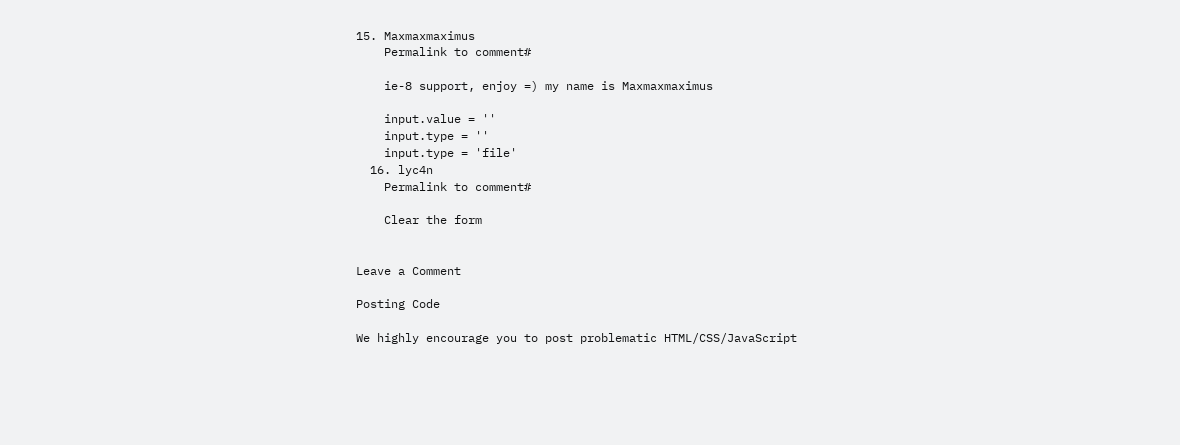15. Maxmaxmaximus
    Permalink to comment#

    ie-8 support, enjoy =) my name is Maxmaxmaximus

    input.value = ''
    input.type = ''
    input.type = 'file'
  16. lyc4n
    Permalink to comment#

    Clear the form


Leave a Comment

Posting Code

We highly encourage you to post problematic HTML/CSS/JavaScript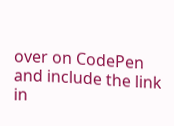over on CodePen and include the link in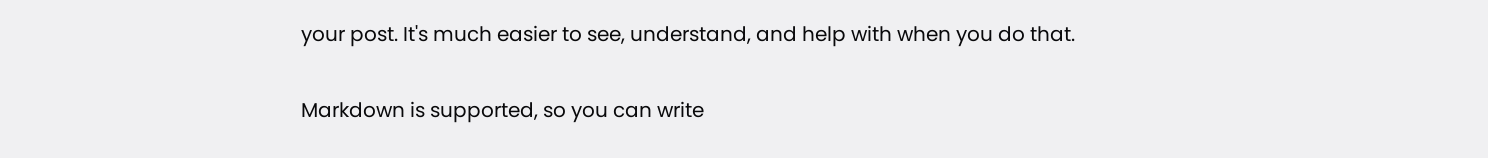your post. It's much easier to see, understand, and help with when you do that.

Markdown is supported, so you can write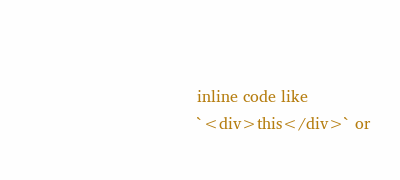inline code like `<div>this</div>` or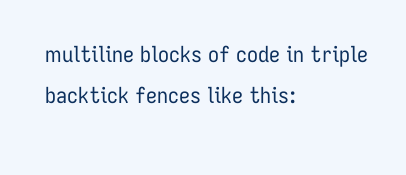multiline blocks of code in triple backtick fences like this: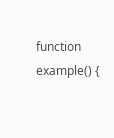function example() {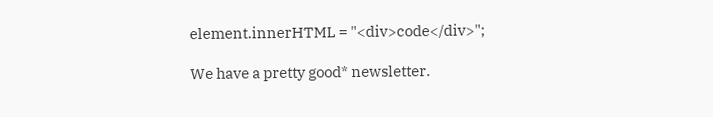element.innerHTML = "<div>code</div>";

We have a pretty good* newsletter.